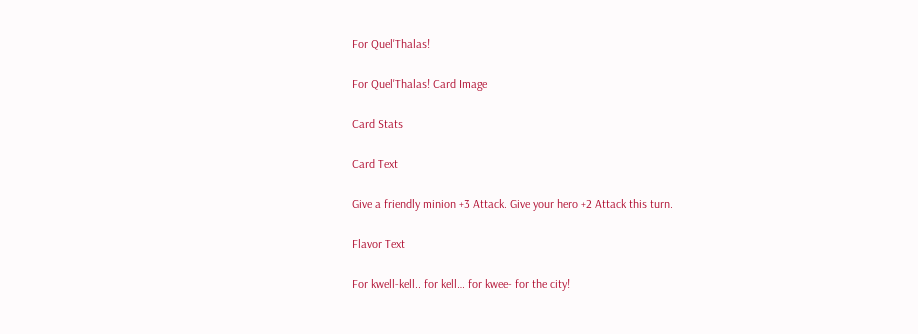For Quel'Thalas!

For Quel'Thalas! Card Image

Card Stats

Card Text

Give a friendly minion +3 Attack. Give your hero +2 Attack this turn.

Flavor Text

For kwell-kell.. for kell… for kwee- for the city!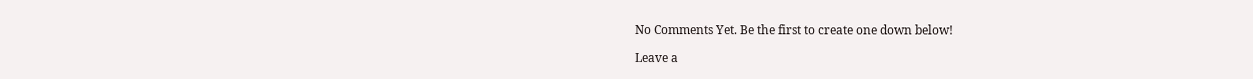No Comments Yet. Be the first to create one down below!

Leave a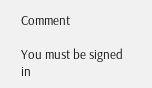Comment

You must be signed in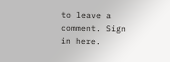to leave a comment. Sign in here.